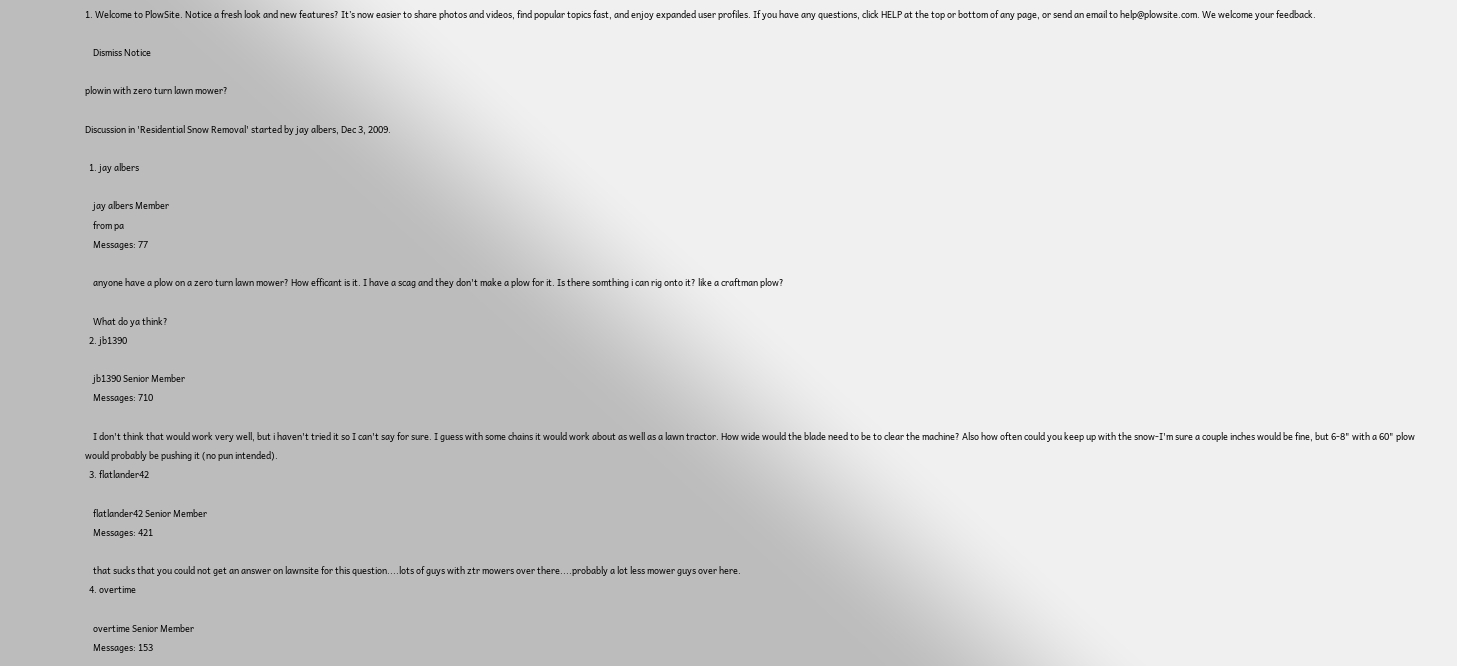1. Welcome to PlowSite. Notice a fresh look and new features? It’s now easier to share photos and videos, find popular topics fast, and enjoy expanded user profiles. If you have any questions, click HELP at the top or bottom of any page, or send an email to help@plowsite.com. We welcome your feedback.

    Dismiss Notice

plowin with zero turn lawn mower?

Discussion in 'Residential Snow Removal' started by jay albers, Dec 3, 2009.

  1. jay albers

    jay albers Member
    from pa
    Messages: 77

    anyone have a plow on a zero turn lawn mower? How efficant is it. I have a scag and they don't make a plow for it. Is there somthing i can rig onto it? like a craftman plow?

    What do ya think?
  2. jb1390

    jb1390 Senior Member
    Messages: 710

    I don't think that would work very well, but i haven't tried it so I can't say for sure. I guess with some chains it would work about as well as a lawn tractor. How wide would the blade need to be to clear the machine? Also how often could you keep up with the snow-I'm sure a couple inches would be fine, but 6-8" with a 60" plow would probably be pushing it (no pun intended).
  3. flatlander42

    flatlander42 Senior Member
    Messages: 421

    that sucks that you could not get an answer on lawnsite for this question....lots of guys with ztr mowers over there....probably a lot less mower guys over here.
  4. overtime

    overtime Senior Member
    Messages: 153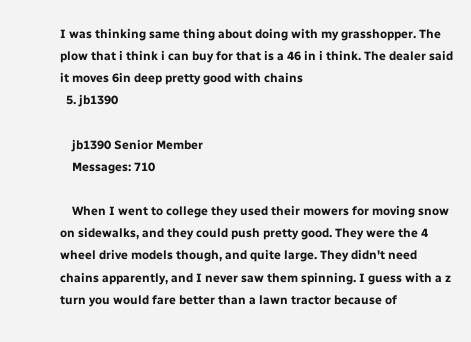I was thinking same thing about doing with my grasshopper. The plow that i think i can buy for that is a 46 in i think. The dealer said it moves 6in deep pretty good with chains
  5. jb1390

    jb1390 Senior Member
    Messages: 710

    When I went to college they used their mowers for moving snow on sidewalks, and they could push pretty good. They were the 4 wheel drive models though, and quite large. They didn't need chains apparently, and I never saw them spinning. I guess with a z turn you would fare better than a lawn tractor because of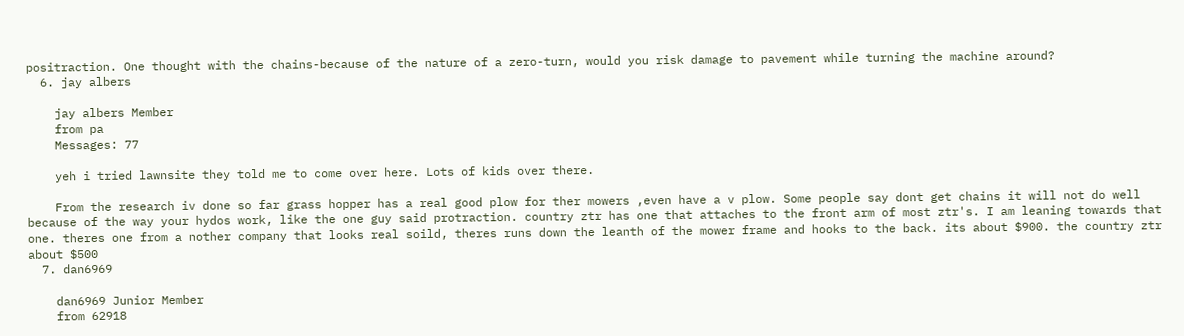positraction. One thought with the chains-because of the nature of a zero-turn, would you risk damage to pavement while turning the machine around?
  6. jay albers

    jay albers Member
    from pa
    Messages: 77

    yeh i tried lawnsite they told me to come over here. Lots of kids over there.

    From the research iv done so far grass hopper has a real good plow for ther mowers ,even have a v plow. Some people say dont get chains it will not do well because of the way your hydos work, like the one guy said protraction. country ztr has one that attaches to the front arm of most ztr's. I am leaning towards that one. theres one from a nother company that looks real soild, theres runs down the leanth of the mower frame and hooks to the back. its about $900. the country ztr about $500
  7. dan6969

    dan6969 Junior Member
    from 62918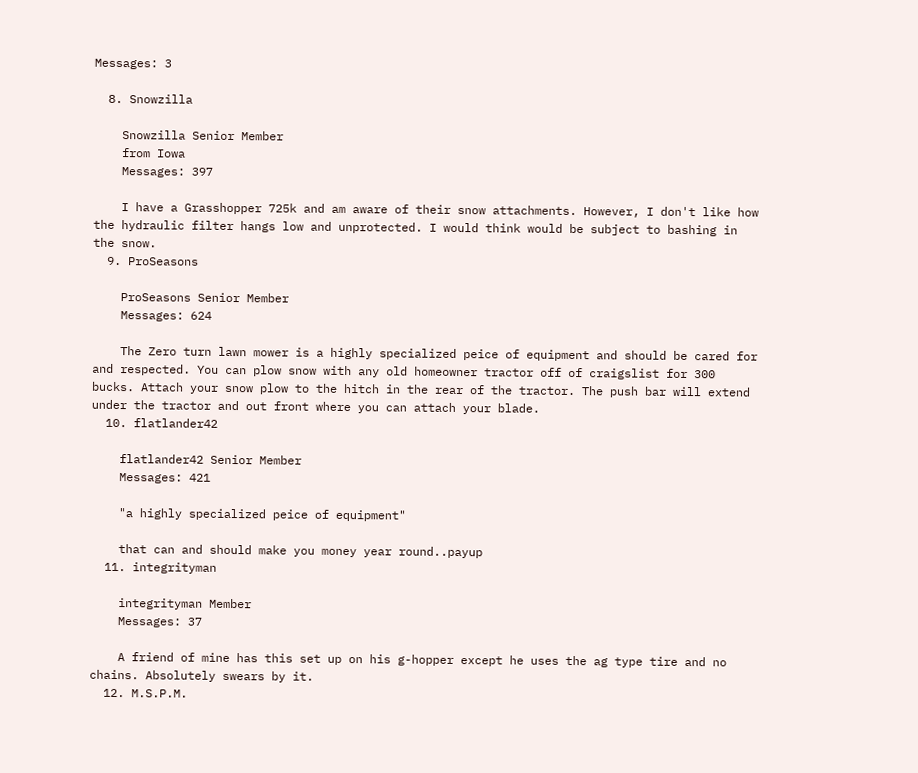Messages: 3

  8. Snowzilla

    Snowzilla Senior Member
    from Iowa
    Messages: 397

    I have a Grasshopper 725k and am aware of their snow attachments. However, I don't like how the hydraulic filter hangs low and unprotected. I would think would be subject to bashing in the snow.
  9. ProSeasons

    ProSeasons Senior Member
    Messages: 624

    The Zero turn lawn mower is a highly specialized peice of equipment and should be cared for and respected. You can plow snow with any old homeowner tractor off of craigslist for 300 bucks. Attach your snow plow to the hitch in the rear of the tractor. The push bar will extend under the tractor and out front where you can attach your blade.
  10. flatlander42

    flatlander42 Senior Member
    Messages: 421

    "a highly specialized peice of equipment"

    that can and should make you money year round..payup
  11. integrityman

    integrityman Member
    Messages: 37

    A friend of mine has this set up on his g-hopper except he uses the ag type tire and no chains. Absolutely swears by it.
  12. M.S.P.M.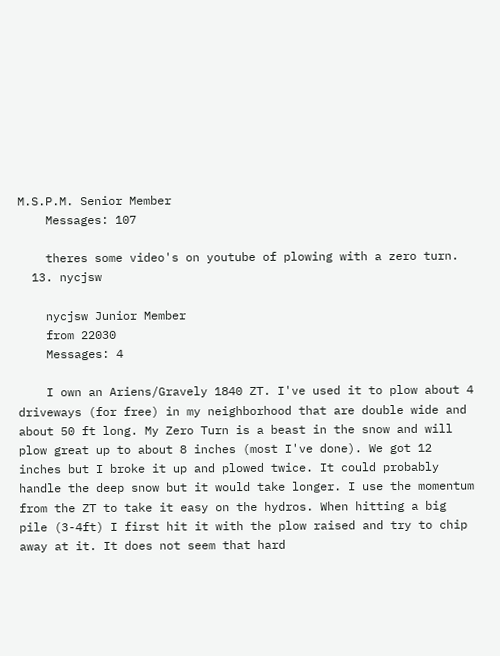M.S.P.M. Senior Member
    Messages: 107

    theres some video's on youtube of plowing with a zero turn.
  13. nycjsw

    nycjsw Junior Member
    from 22030
    Messages: 4

    I own an Ariens/Gravely 1840 ZT. I've used it to plow about 4 driveways (for free) in my neighborhood that are double wide and about 50 ft long. My Zero Turn is a beast in the snow and will plow great up to about 8 inches (most I've done). We got 12 inches but I broke it up and plowed twice. It could probably handle the deep snow but it would take longer. I use the momentum from the ZT to take it easy on the hydros. When hitting a big pile (3-4ft) I first hit it with the plow raised and try to chip away at it. It does not seem that hard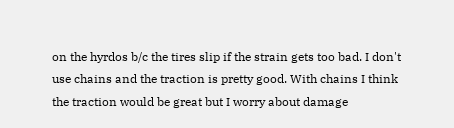on the hyrdos b/c the tires slip if the strain gets too bad. I don't use chains and the traction is pretty good. With chains I think the traction would be great but I worry about damage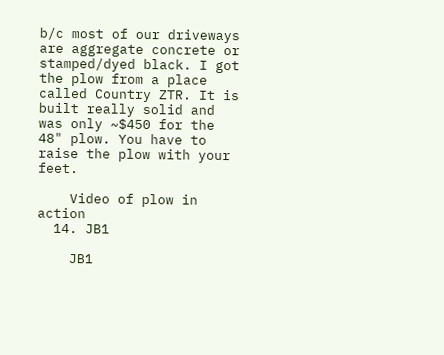b/c most of our driveways are aggregate concrete or stamped/dyed black. I got the plow from a place called Country ZTR. It is built really solid and was only ~$450 for the 48" plow. You have to raise the plow with your feet.

    Video of plow in action
  14. JB1

    JB1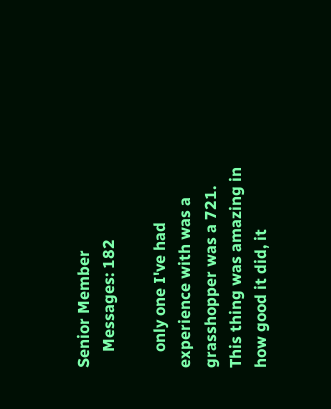Senior Member
    Messages: 182

    only one I've had experience with was a grasshopper was a 721. This thing was amazing in how good it did, it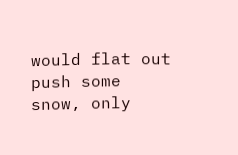would flat out push some snow, only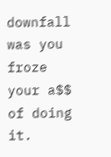downfall was you froze your a$$ of doing it.